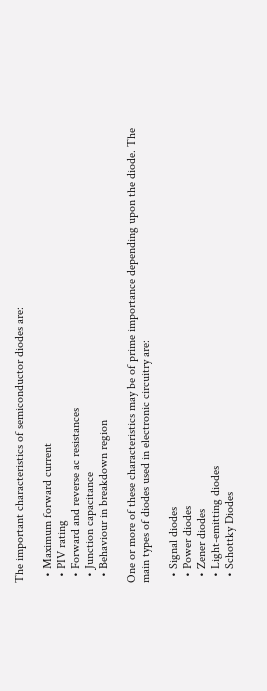The important characteristics of semiconductor diodes are:

  • Maximum forward current
  • PIV rating
  • Forward and reverse ac resistances
  • Junction capacitance
  • Behaviour in breakdown region

One or more of these characteristics may be of prime importance depending upon the diode. The main types of diodes used in electronic circuitry are:

  • Signal diodes
  • Power diodes
  • Zener diodes
  • Light-emitting diodes
  • Schottky Diodes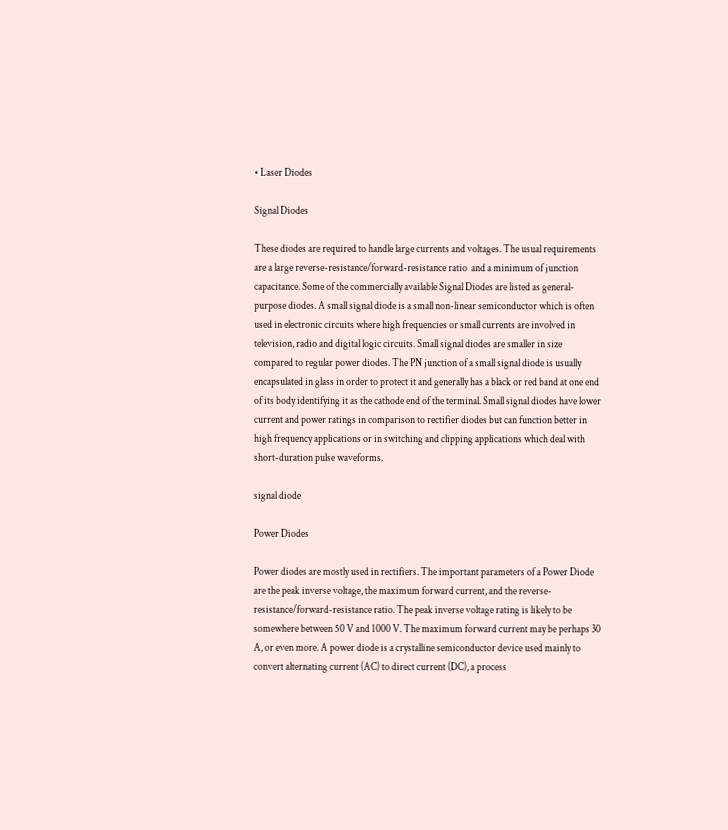• Laser Diodes

Signal Diodes

These diodes are required to handle large currents and voltages. The usual requirements are a large reverse-resistance/forward-resistance ratio  and a minimum of junction capacitance. Some of the commercially available Signal Diodes are listed as general-purpose diodes. A small signal diode is a small non-linear semiconductor which is often used in electronic circuits where high frequencies or small currents are involved in television, radio and digital logic circuits. Small signal diodes are smaller in size compared to regular power diodes. The PN junction of a small signal diode is usually encapsulated in glass in order to protect it and generally has a black or red band at one end of its body identifying it as the cathode end of the terminal. Small signal diodes have lower current and power ratings in comparison to rectifier diodes but can function better in high frequency applications or in switching and clipping applications which deal with short-duration pulse waveforms.

signal diode

Power Diodes

Power diodes are mostly used in rectifiers. The important parameters of a Power Diode are the peak inverse voltage, the maximum forward current, and the reverse-resistance/forward-resistance ratio. The peak inverse voltage rating is likely to be somewhere between 50 V and 1000 V. The maximum forward current may be perhaps 30 A, or even more. A power diode is a crystalline semiconductor device used mainly to convert alternating current (AC) to direct current (DC), a process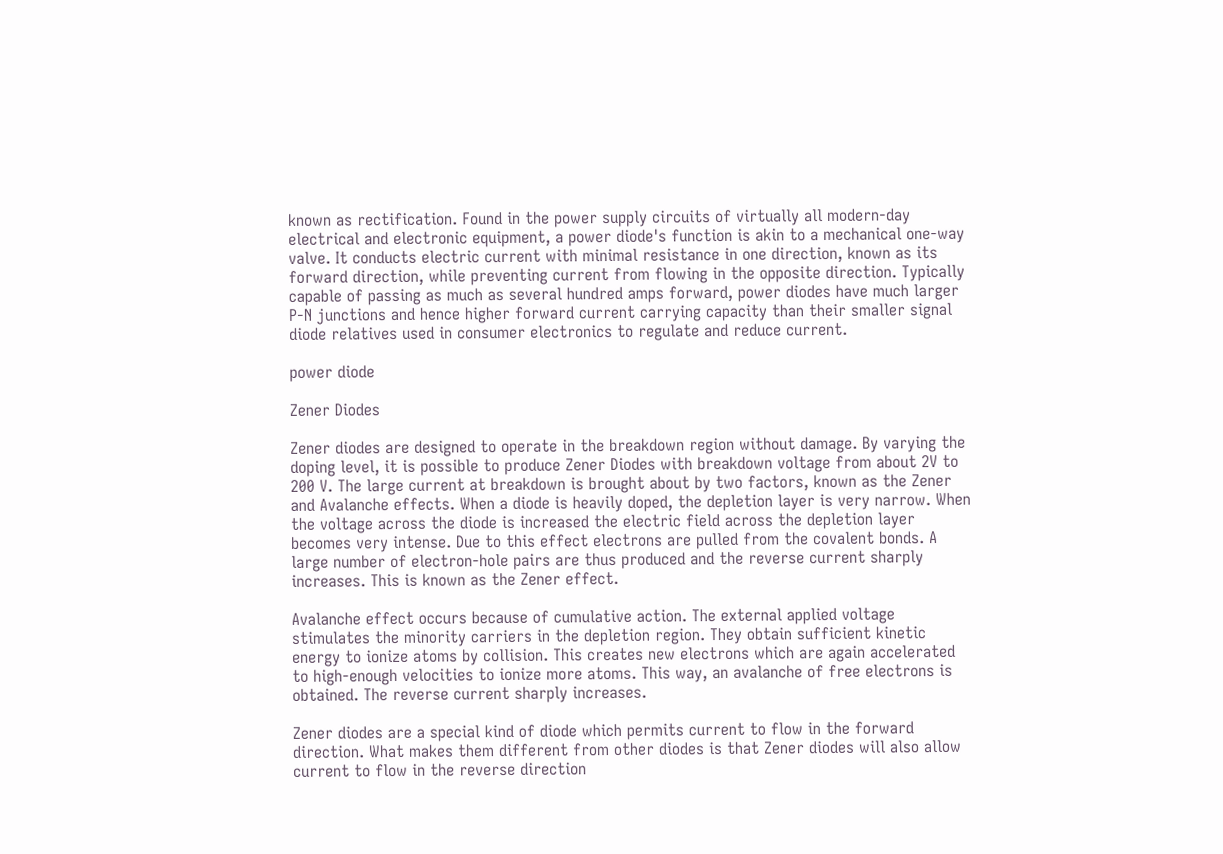known as rectification. Found in the power supply circuits of virtually all modern-day electrical and electronic equipment, a power diode's function is akin to a mechanical one-way valve. It conducts electric current with minimal resistance in one direction, known as its forward direction, while preventing current from flowing in the opposite direction. Typically capable of passing as much as several hundred amps forward, power diodes have much larger P-N junctions and hence higher forward current carrying capacity than their smaller signal diode relatives used in consumer electronics to regulate and reduce current.

power diode

Zener Diodes

Zener diodes are designed to operate in the breakdown region without damage. By varying the doping level, it is possible to produce Zener Diodes with breakdown voltage from about 2V to 200 V. The large current at breakdown is brought about by two factors, known as the Zener and Avalanche effects. When a diode is heavily doped, the depletion layer is very narrow. When the voltage across the diode is increased the electric field across the depletion layer becomes very intense. Due to this effect electrons are pulled from the covalent bonds. A large number of electron-hole pairs are thus produced and the reverse current sharply increases. This is known as the Zener effect.

Avalanche effect occurs because of cumulative action. The external applied voltage stimulates the minority carriers in the depletion region. They obtain sufficient kinetic energy to ionize atoms by collision. This creates new electrons which are again accelerated to high-enough velocities to ionize more atoms. This way, an avalanche of free electrons is obtained. The reverse current sharply increases.

Zener diodes are a special kind of diode which permits current to flow in the forward direction. What makes them different from other diodes is that Zener diodes will also allow current to flow in the reverse direction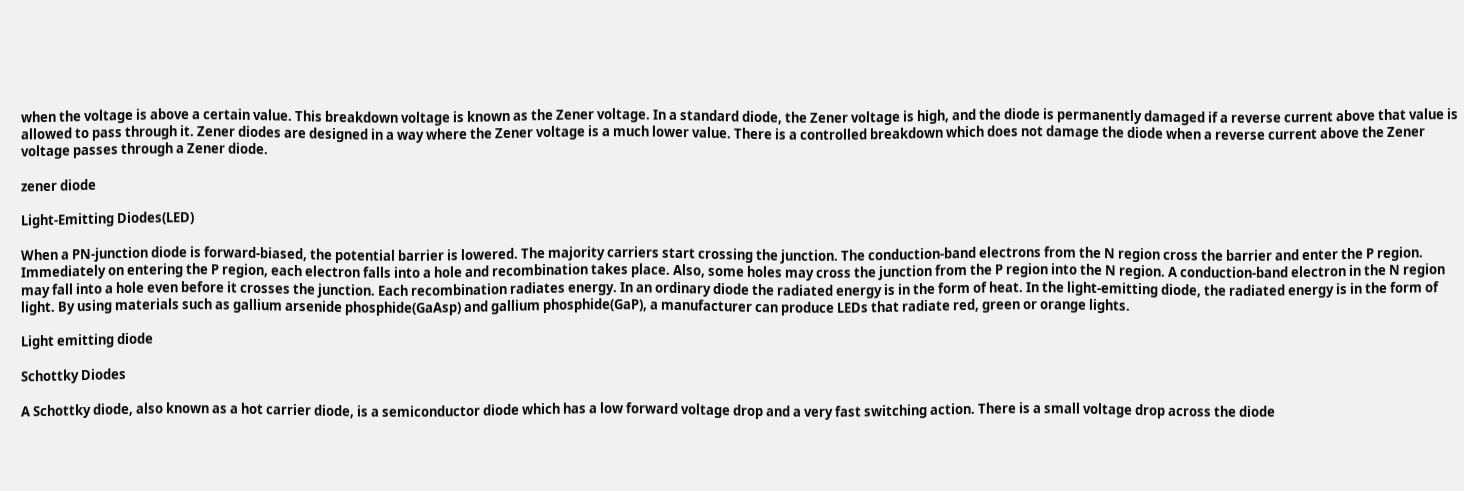when the voltage is above a certain value. This breakdown voltage is known as the Zener voltage. In a standard diode, the Zener voltage is high, and the diode is permanently damaged if a reverse current above that value is allowed to pass through it. Zener diodes are designed in a way where the Zener voltage is a much lower value. There is a controlled breakdown which does not damage the diode when a reverse current above the Zener voltage passes through a Zener diode.

zener diode

Light-Emitting Diodes(LED)

When a PN-junction diode is forward-biased, the potential barrier is lowered. The majority carriers start crossing the junction. The conduction-band electrons from the N region cross the barrier and enter the P region. Immediately on entering the P region, each electron falls into a hole and recombination takes place. Also, some holes may cross the junction from the P region into the N region. A conduction-band electron in the N region may fall into a hole even before it crosses the junction. Each recombination radiates energy. In an ordinary diode the radiated energy is in the form of heat. In the light-emitting diode, the radiated energy is in the form of light. By using materials such as gallium arsenide phosphide(GaAsp) and gallium phosphide(GaP), a manufacturer can produce LEDs that radiate red, green or orange lights.

Light emitting diode

Schottky Diodes

A Schottky diode, also known as a hot carrier diode, is a semiconductor diode which has a low forward voltage drop and a very fast switching action. There is a small voltage drop across the diode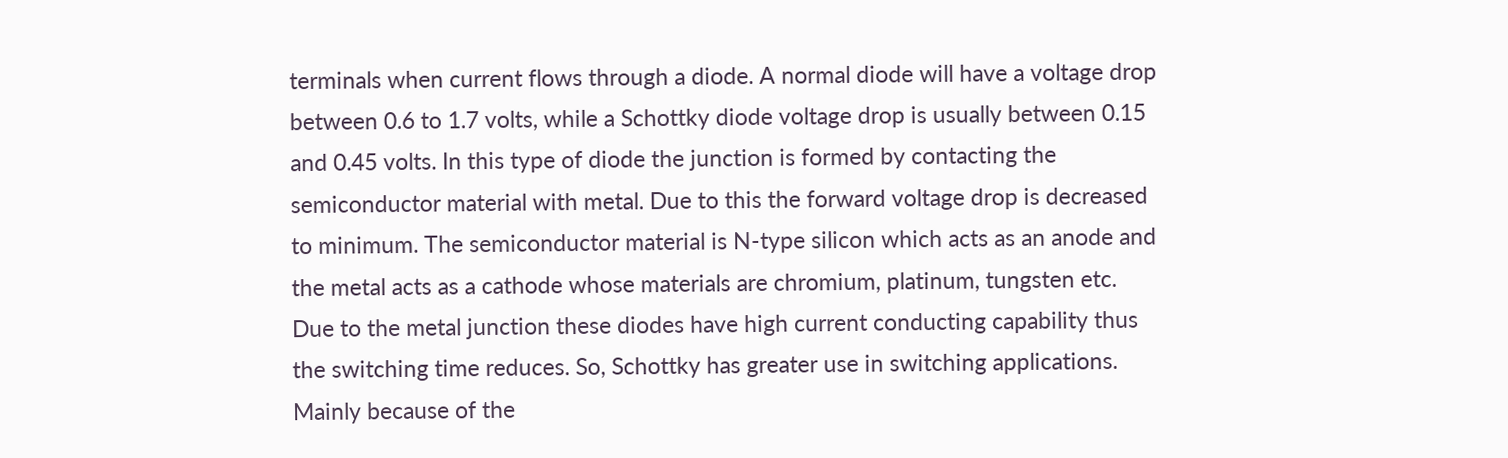terminals when current flows through a diode. A normal diode will have a voltage drop between 0.6 to 1.7 volts, while a Schottky diode voltage drop is usually between 0.15 and 0.45 volts. In this type of diode the junction is formed by contacting the semiconductor material with metal. Due to this the forward voltage drop is decreased to minimum. The semiconductor material is N-type silicon which acts as an anode and the metal acts as a cathode whose materials are chromium, platinum, tungsten etc. Due to the metal junction these diodes have high current conducting capability thus the switching time reduces. So, Schottky has greater use in switching applications. Mainly because of the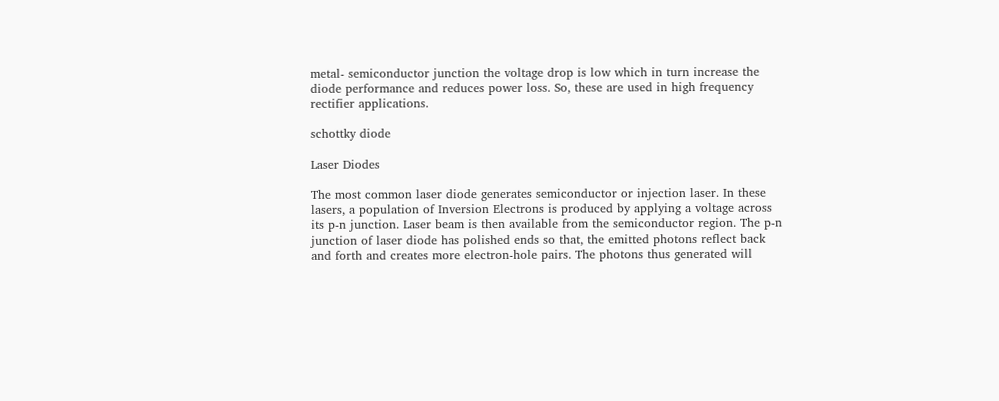metal- semiconductor junction the voltage drop is low which in turn increase the diode performance and reduces power loss. So, these are used in high frequency rectifier applications.

schottky diode

Laser Diodes

The most common laser diode generates semiconductor or injection laser. In these lasers, a population of Inversion Electrons is produced by applying a voltage across its p-n junction. Laser beam is then available from the semiconductor region. The p-n junction of laser diode has polished ends so that, the emitted photons reflect back and forth and creates more electron-hole pairs. The photons thus generated will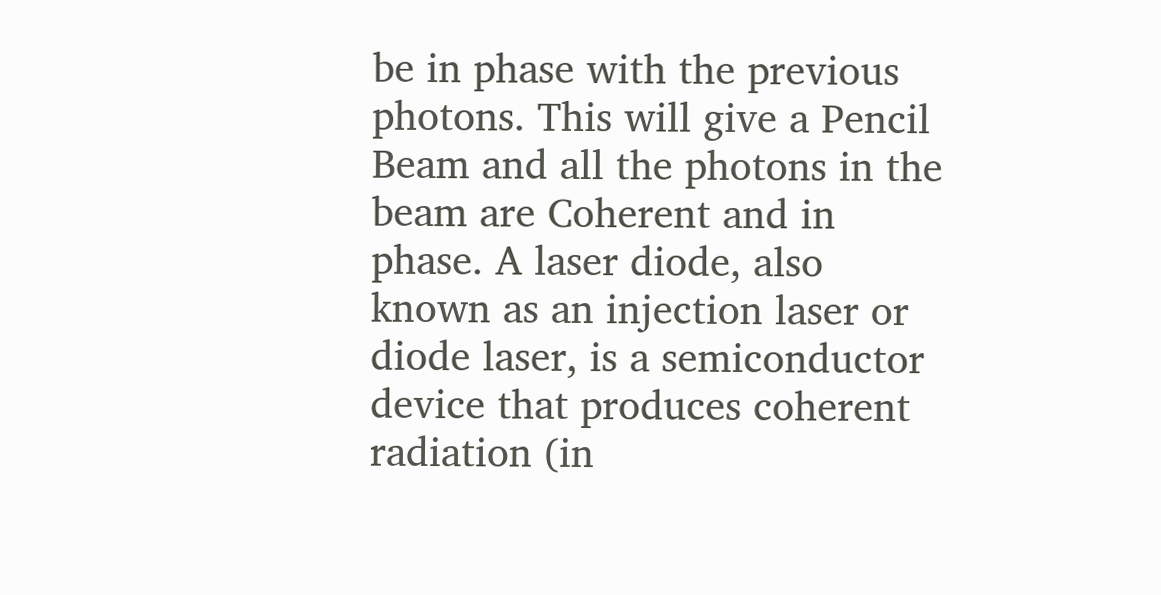be in phase with the previous photons. This will give a Pencil Beam and all the photons in the beam are Coherent and in phase. A laser diode, also known as an injection laser or diode laser, is a semiconductor device that produces coherent radiation (in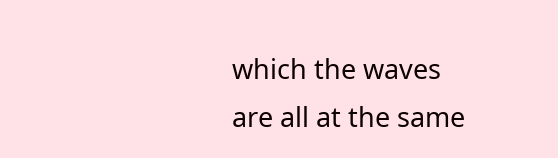which the waves are all at the same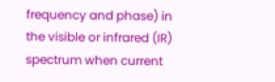frequency and phase) in the visible or infrared (IR) spectrum when current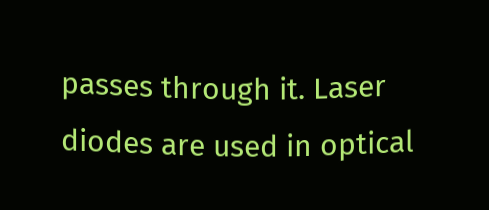passes through it. Laser diodes are used in optical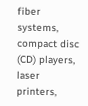fiber systems, compact disc (CD) players, laser printers,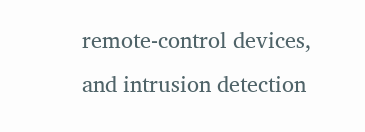remote-control devices, and intrusion detection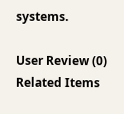systems.

User Review (0)
Related Items